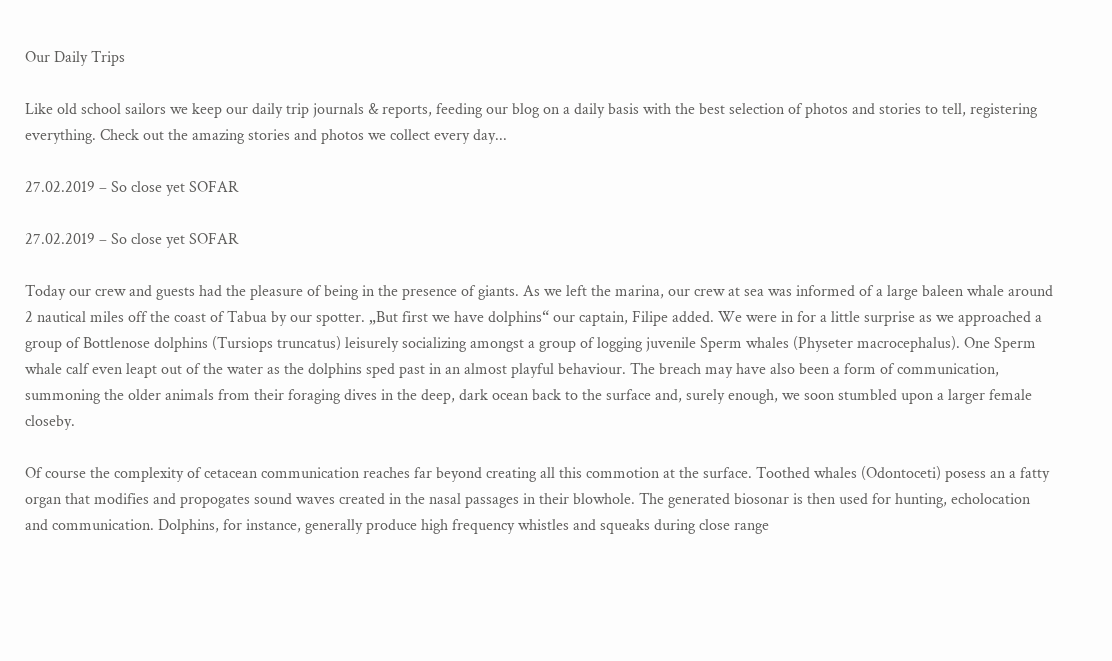Our Daily Trips

Like old school sailors we keep our daily trip journals & reports, feeding our blog on a daily basis with the best selection of photos and stories to tell, registering everything. Check out the amazing stories and photos we collect every day...

27.02.2019 – So close yet SOFAR

27.02.2019 – So close yet SOFAR

Today our crew and guests had the pleasure of being in the presence of giants. As we left the marina, our crew at sea was informed of a large baleen whale around 2 nautical miles off the coast of Tabua by our spotter. „But first we have dolphins“ our captain, Filipe added. We were in for a little surprise as we approached a group of Bottlenose dolphins (Tursiops truncatus) leisurely socializing amongst a group of logging juvenile Sperm whales (Physeter macrocephalus). One Sperm whale calf even leapt out of the water as the dolphins sped past in an almost playful behaviour. The breach may have also been a form of communication, summoning the older animals from their foraging dives in the deep, dark ocean back to the surface and, surely enough, we soon stumbled upon a larger female closeby.

Of course the complexity of cetacean communication reaches far beyond creating all this commotion at the surface. Toothed whales (Odontoceti) posess an a fatty organ that modifies and propogates sound waves created in the nasal passages in their blowhole. The generated biosonar is then used for hunting, echolocation and communication. Dolphins, for instance, generally produce high frequency whistles and squeaks during close range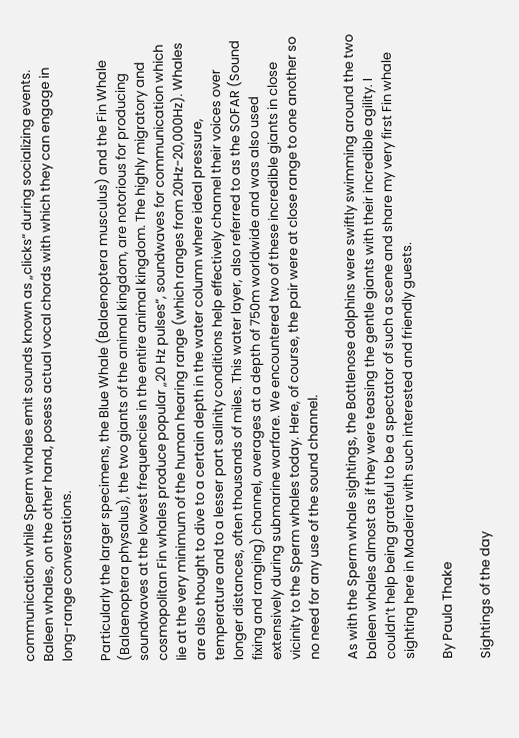communication while Sperm whales emit sounds known as „clicks“ during socializing events. Baleen whales, on the other hand, posess actual vocal chords with which they can engage in long-range conversations.

Particularly the larger specimens, the Blue Whale (Balaenoptera musculus) and the Fin Whale (Balaenoptera physalus), the two giants of the animal kingdom, are notorious for producing soundwaves at the lowest frequencies in the entire animal kingdom. The highly migratory and cosmopolitan Fin whales produce popular „20 Hz pulses“, soundwaves for communication which lie at the very minimum of the human hearing range (which ranges from 20Hz-20,000Hz). Whales are also thought to dive to a certain depth in the water column where ideal pressure, temperature and to a lesser part salinity conditions help effectively channel their voices over longer distances, often thousands of miles. This water layer, also referred to as the SOFAR (Sound fixing and ranging) channel, averages at a depth of 750m worldwide and was also used extensively during submarine warfare. We encountered two of these incredible giants in close vicinity to the Sperm whales today. Here, of course, the pair were at close range to one another so no need for any use of the sound channel.

As with the Sperm whale sightings, the Bottlenose dolphins were swiftly swimming around the two baleen whales almost as if they were teasing the gentle giants with their incredible agility. I couldn’t help being grateful to be a spectator of such a scene and share my very first Fin whale sighting here in Madeira with such interested and friendly guests.

By Paula Thake

Sightings of the day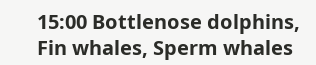15:00 Bottlenose dolphins, Fin whales, Sperm whales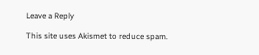Leave a Reply

This site uses Akismet to reduce spam.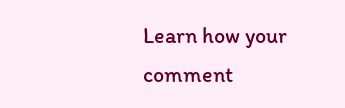Learn how your comment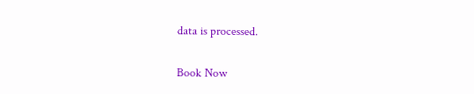data is processed.

Book Now